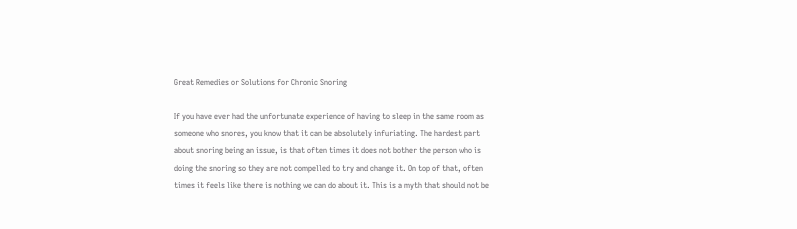Great Remedies or Solutions for Chronic Snoring

If you have ever had the unfortunate experience of having to sleep in the same room as someone who snores, you know that it can be absolutely infuriating. The hardest part about snoring being an issue, is that often times it does not bother the person who is doing the snoring so they are not compelled to try and change it. On top of that, often times it feels like there is nothing we can do about it. This is a myth that should not be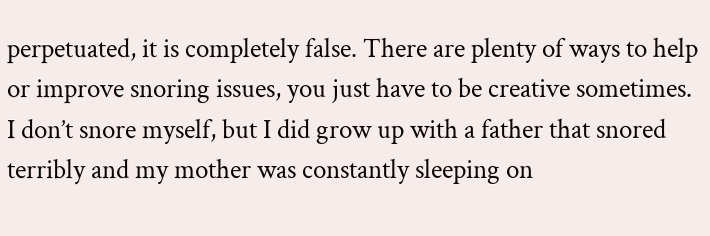perpetuated, it is completely false. There are plenty of ways to help or improve snoring issues, you just have to be creative sometimes. I don’t snore myself, but I did grow up with a father that snored terribly and my mother was constantly sleeping on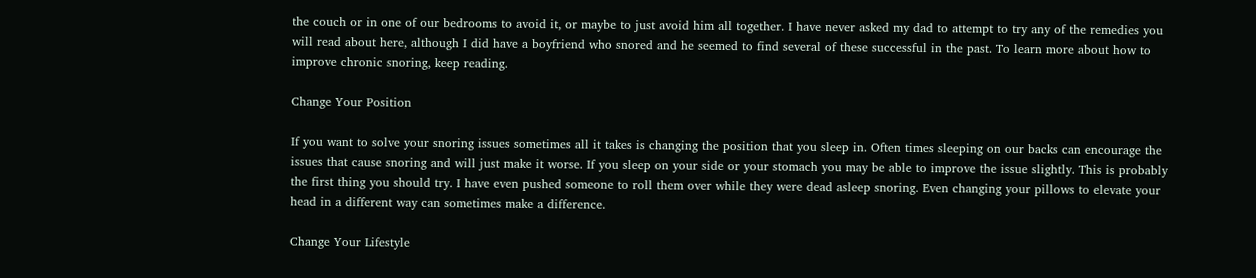the couch or in one of our bedrooms to avoid it, or maybe to just avoid him all together. I have never asked my dad to attempt to try any of the remedies you will read about here, although I did have a boyfriend who snored and he seemed to find several of these successful in the past. To learn more about how to improve chronic snoring, keep reading.

Change Your Position

If you want to solve your snoring issues sometimes all it takes is changing the position that you sleep in. Often times sleeping on our backs can encourage the issues that cause snoring and will just make it worse. If you sleep on your side or your stomach you may be able to improve the issue slightly. This is probably the first thing you should try. I have even pushed someone to roll them over while they were dead asleep snoring. Even changing your pillows to elevate your head in a different way can sometimes make a difference.

Change Your Lifestyle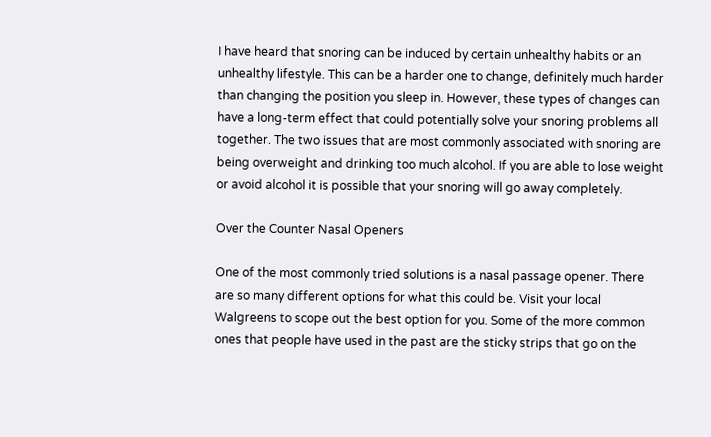I have heard that snoring can be induced by certain unhealthy habits or an unhealthy lifestyle. This can be a harder one to change, definitely much harder than changing the position you sleep in. However, these types of changes can have a long-term effect that could potentially solve your snoring problems all together. The two issues that are most commonly associated with snoring are being overweight and drinking too much alcohol. If you are able to lose weight or avoid alcohol it is possible that your snoring will go away completely.

Over the Counter Nasal Openers

One of the most commonly tried solutions is a nasal passage opener. There are so many different options for what this could be. Visit your local Walgreens to scope out the best option for you. Some of the more common ones that people have used in the past are the sticky strips that go on the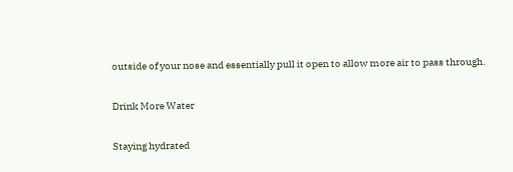outside of your nose and essentially pull it open to allow more air to pass through.

Drink More Water

Staying hydrated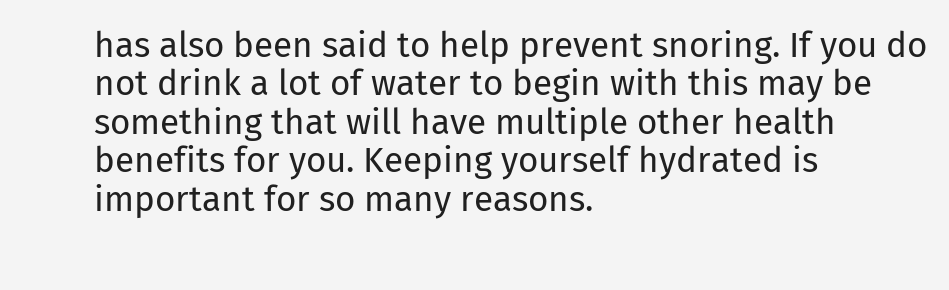has also been said to help prevent snoring. If you do not drink a lot of water to begin with this may be something that will have multiple other health benefits for you. Keeping yourself hydrated is important for so many reasons.